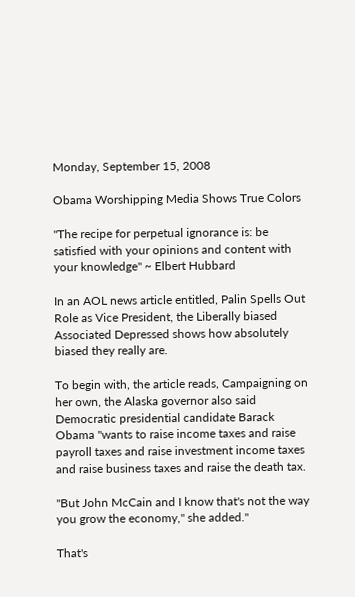Monday, September 15, 2008

Obama Worshipping Media Shows True Colors

"The recipe for perpetual ignorance is: be satisfied with your opinions and content with your knowledge" ~ Elbert Hubbard

In an AOL news article entitled, Palin Spells Out Role as Vice President, the Liberally biased Associated Depressed shows how absolutely biased they really are.

To begin with, the article reads, Campaigning on her own, the Alaska governor also said Democratic presidential candidate Barack Obama "wants to raise income taxes and raise payroll taxes and raise investment income taxes and raise business taxes and raise the death tax.

"But John McCain and I know that's not the way you grow the economy," she added."

That's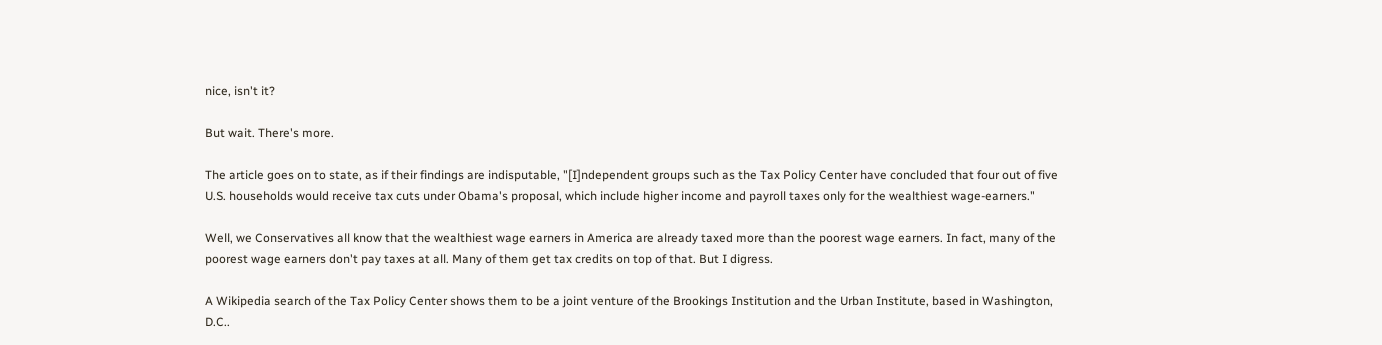nice, isn't it?

But wait. There's more.

The article goes on to state, as if their findings are indisputable, "[I]ndependent groups such as the Tax Policy Center have concluded that four out of five U.S. households would receive tax cuts under Obama's proposal, which include higher income and payroll taxes only for the wealthiest wage-earners."

Well, we Conservatives all know that the wealthiest wage earners in America are already taxed more than the poorest wage earners. In fact, many of the poorest wage earners don't pay taxes at all. Many of them get tax credits on top of that. But I digress.

A Wikipedia search of the Tax Policy Center shows them to be a joint venture of the Brookings Institution and the Urban Institute, based in Washington, D.C..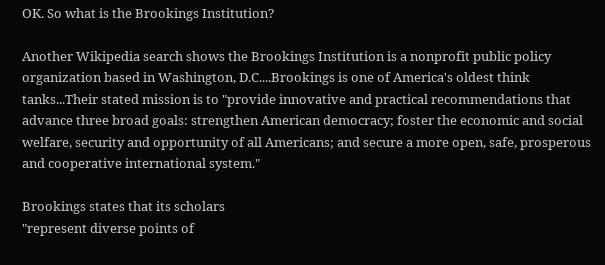OK. So what is the Brookings Institution?

Another Wikipedia search shows the Brookings Institution is a nonprofit public policy organization based in Washington, D.C....Brookings is one of America's oldest think tanks...Their stated mission is to "provide innovative and practical recommendations that advance three broad goals: strengthen American democracy; foster the economic and social welfare, security and opportunity of all Americans; and secure a more open, safe, prosperous and cooperative international system."

Brookings states that its scholars
"represent diverse points of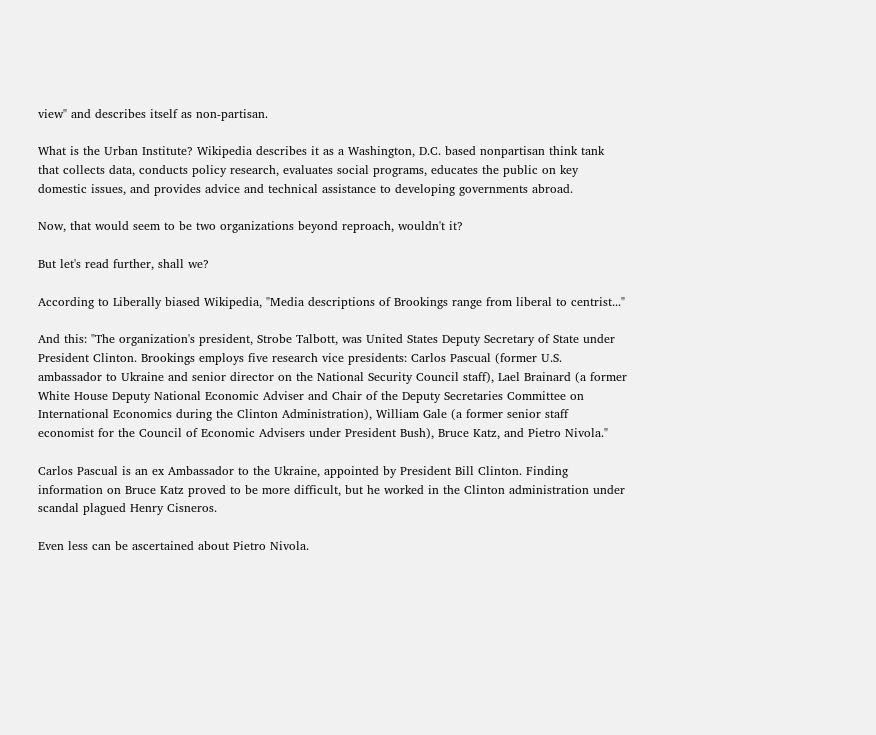view" and describes itself as non-partisan.

What is the Urban Institute? Wikipedia describes it as a Washington, D.C. based nonpartisan think tank that collects data, conducts policy research, evaluates social programs, educates the public on key domestic issues, and provides advice and technical assistance to developing governments abroad.

Now, that would seem to be two organizations beyond reproach, wouldn't it?

But let's read further, shall we?

According to Liberally biased Wikipedia, "Media descriptions of Brookings range from liberal to centrist..."

And this: "The organization's president, Strobe Talbott, was United States Deputy Secretary of State under President Clinton. Brookings employs five research vice presidents: Carlos Pascual (former U.S. ambassador to Ukraine and senior director on the National Security Council staff), Lael Brainard (a former White House Deputy National Economic Adviser and Chair of the Deputy Secretaries Committee on International Economics during the Clinton Administration), William Gale (a former senior staff economist for the Council of Economic Advisers under President Bush), Bruce Katz, and Pietro Nivola."

Carlos Pascual is an ex Ambassador to the Ukraine, appointed by President Bill Clinton. Finding information on Bruce Katz proved to be more difficult, but he worked in the Clinton administration under scandal plagued Henry Cisneros.

Even less can be ascertained about Pietro Nivola.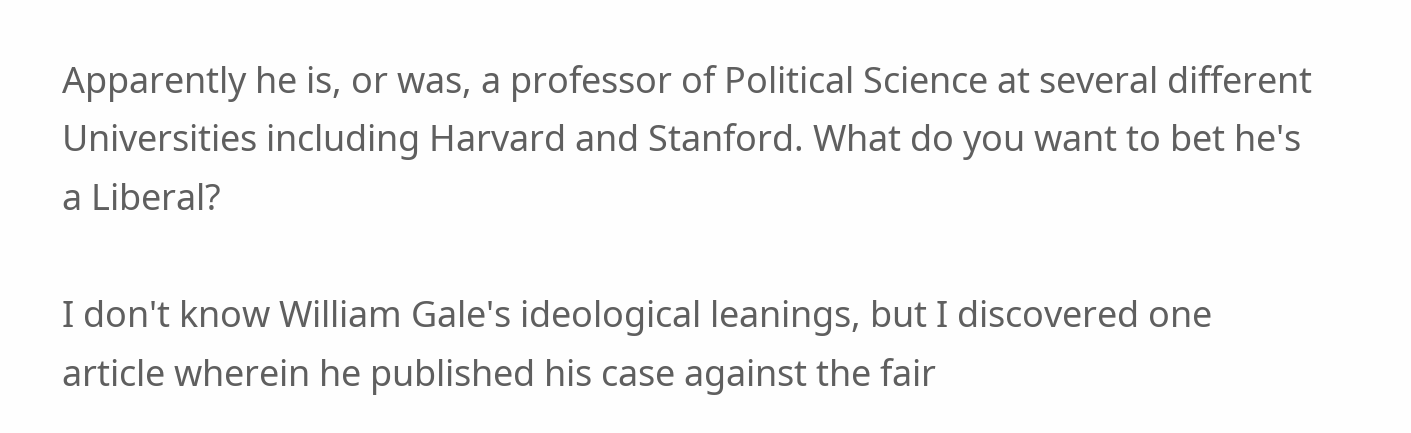Apparently he is, or was, a professor of Political Science at several different Universities including Harvard and Stanford. What do you want to bet he's a Liberal?

I don't know William Gale's ideological leanings, but I discovered one article wherein he published his case against the fair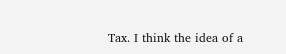Tax. I think the idea of a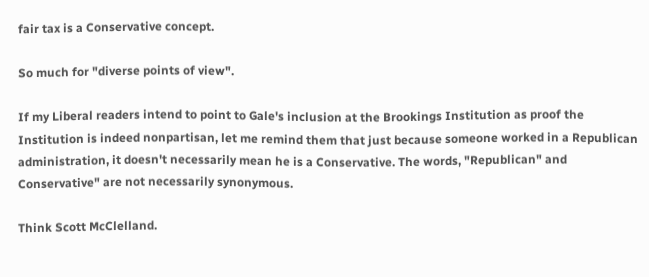fair tax is a Conservative concept.

So much for "diverse points of view".

If my Liberal readers intend to point to Gale's inclusion at the Brookings Institution as proof the Institution is indeed nonpartisan, let me remind them that just because someone worked in a Republican administration, it doesn't necessarily mean he is a Conservative. The words, "Republican" and Conservative" are not necessarily synonymous.

Think Scott McClelland.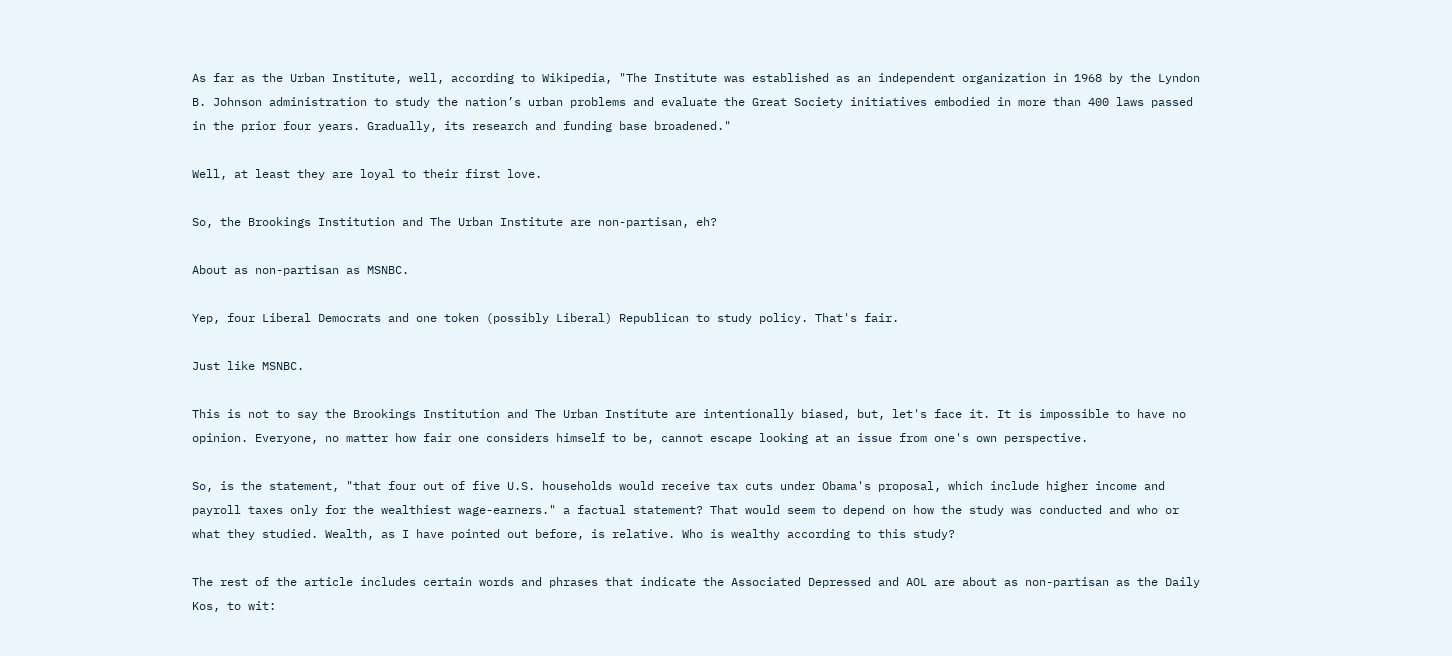As far as the Urban Institute, well, according to Wikipedia, "The Institute was established as an independent organization in 1968 by the Lyndon B. Johnson administration to study the nation’s urban problems and evaluate the Great Society initiatives embodied in more than 400 laws passed in the prior four years. Gradually, its research and funding base broadened."

Well, at least they are loyal to their first love.

So, the Brookings Institution and The Urban Institute are non-partisan, eh?

About as non-partisan as MSNBC.

Yep, four Liberal Democrats and one token (possibly Liberal) Republican to study policy. That's fair.

Just like MSNBC.

This is not to say the Brookings Institution and The Urban Institute are intentionally biased, but, let's face it. It is impossible to have no opinion. Everyone, no matter how fair one considers himself to be, cannot escape looking at an issue from one's own perspective.

So, is the statement, "that four out of five U.S. households would receive tax cuts under Obama's proposal, which include higher income and payroll taxes only for the wealthiest wage-earners." a factual statement? That would seem to depend on how the study was conducted and who or what they studied. Wealth, as I have pointed out before, is relative. Who is wealthy according to this study?

The rest of the article includes certain words and phrases that indicate the Associated Depressed and AOL are about as non-partisan as the Daily Kos, to wit: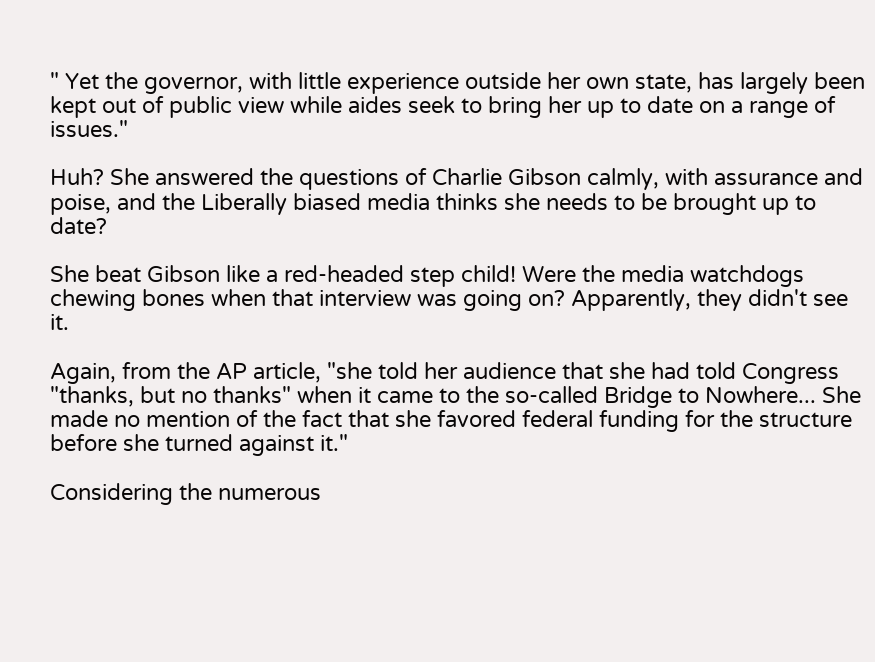" Yet the governor, with little experience outside her own state, has largely been kept out of public view while aides seek to bring her up to date on a range of issues."

Huh? She answered the questions of Charlie Gibson calmly, with assurance and poise, and the Liberally biased media thinks she needs to be brought up to date?

She beat Gibson like a red-headed step child! Were the media watchdogs chewing bones when that interview was going on? Apparently, they didn't see it.

Again, from the AP article, "she told her audience that she had told Congress "thanks, but no thanks" when it came to the so-called Bridge to Nowhere... She made no mention of the fact that she favored federal funding for the structure before she turned against it."

Considering the numerous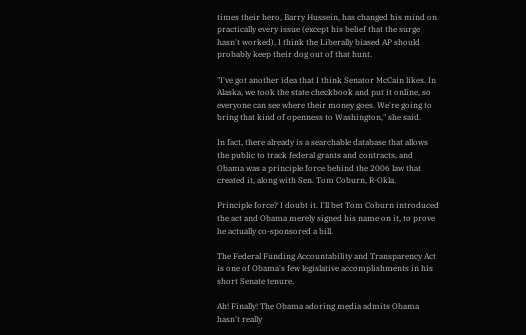times their hero, Barry Hussein, has changed his mind on practically every issue (except his belief that the surge hasn't worked), I think the Liberally biased AP should probably keep their dog out of that hunt.

"I've got another idea that I think Senator McCain likes. In Alaska, we took the state checkbook and put it online, so everyone can see where their money goes. We're going to bring that kind of openness to Washington," she said.

In fact, there already is a searchable database that allows the public to track federal grants and contracts, and Obama was a principle force behind the 2006 law that created it, along with Sen. Tom Coburn, R-Okla.

Principle force? I doubt it. I'll bet Tom Coburn introduced the act and Obama merely signed his name on it, to prove he actually co-sponsored a bill.

The Federal Funding Accountability and Transparency Act is one of Obama's few legislative accomplishments in his short Senate tenure.

Ah! Finally! The Obama adoring media admits Obama hasn't really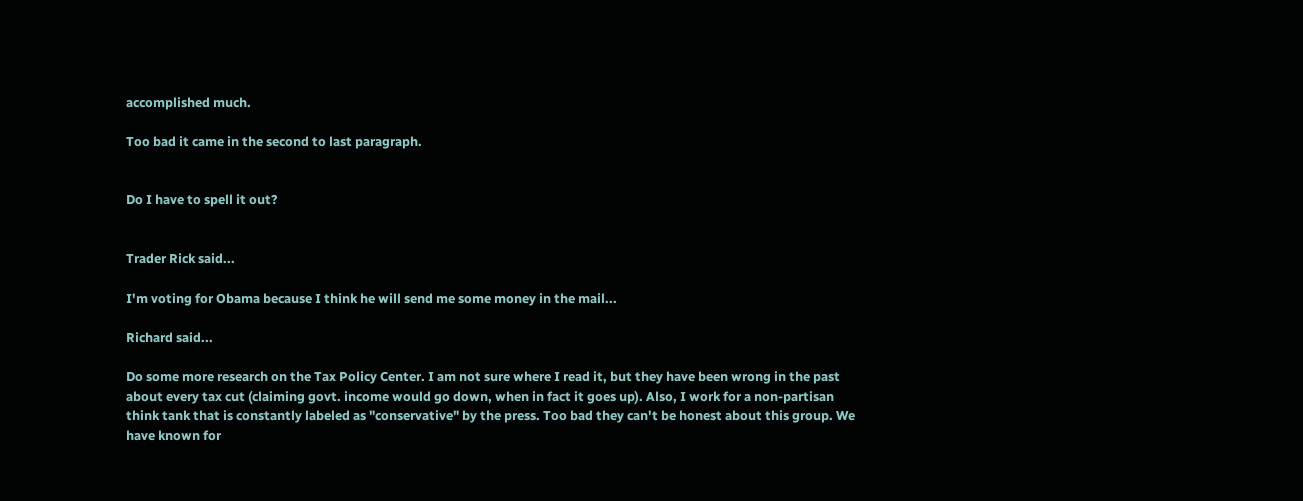accomplished much.

Too bad it came in the second to last paragraph.


Do I have to spell it out?


Trader Rick said...

I'm voting for Obama because I think he will send me some money in the mail...

Richard said...

Do some more research on the Tax Policy Center. I am not sure where I read it, but they have been wrong in the past about every tax cut (claiming govt. income would go down, when in fact it goes up). Also, I work for a non-partisan think tank that is constantly labeled as "conservative" by the press. Too bad they can't be honest about this group. We have known for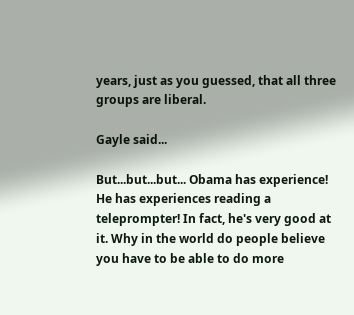years, just as you guessed, that all three groups are liberal.

Gayle said...

But...but...but... Obama has experience! He has experiences reading a teleprompter! In fact, he's very good at it. Why in the world do people believe you have to be able to do more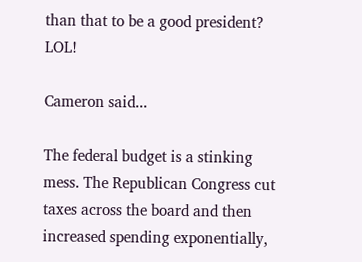than that to be a good president? LOL!

Cameron said...

The federal budget is a stinking mess. The Republican Congress cut taxes across the board and then increased spending exponentially,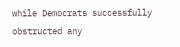while Democrats successfully obstructed any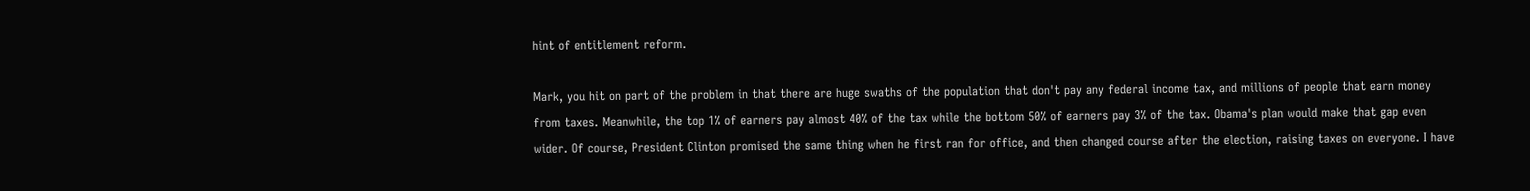hint of entitlement reform.

Mark, you hit on part of the problem in that there are huge swaths of the population that don't pay any federal income tax, and millions of people that earn money from taxes. Meanwhile, the top 1% of earners pay almost 40% of the tax while the bottom 50% of earners pay 3% of the tax. Obama's plan would make that gap even wider. Of course, President Clinton promised the same thing when he first ran for office, and then changed course after the election, raising taxes on everyone. I have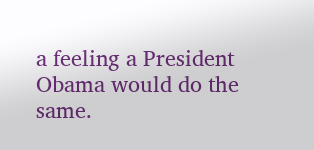a feeling a President Obama would do the same.